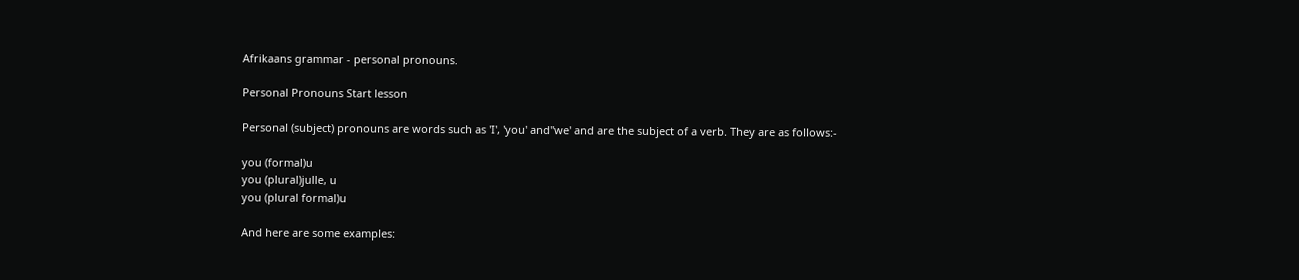Afrikaans grammar - personal pronouns.

Personal Pronouns Start lesson

Personal (subject) pronouns are words such as 'I', 'you' and''we' and are the subject of a verb. They are as follows:-

you (formal)u
you (plural)julle, u
you (plural formal)u

And here are some examples: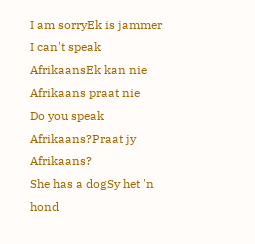I am sorryEk is jammer
I can't speak AfrikaansEk kan nie Afrikaans praat nie
Do you speak Afrikaans?Praat jy Afrikaans?
She has a dogSy het 'n hond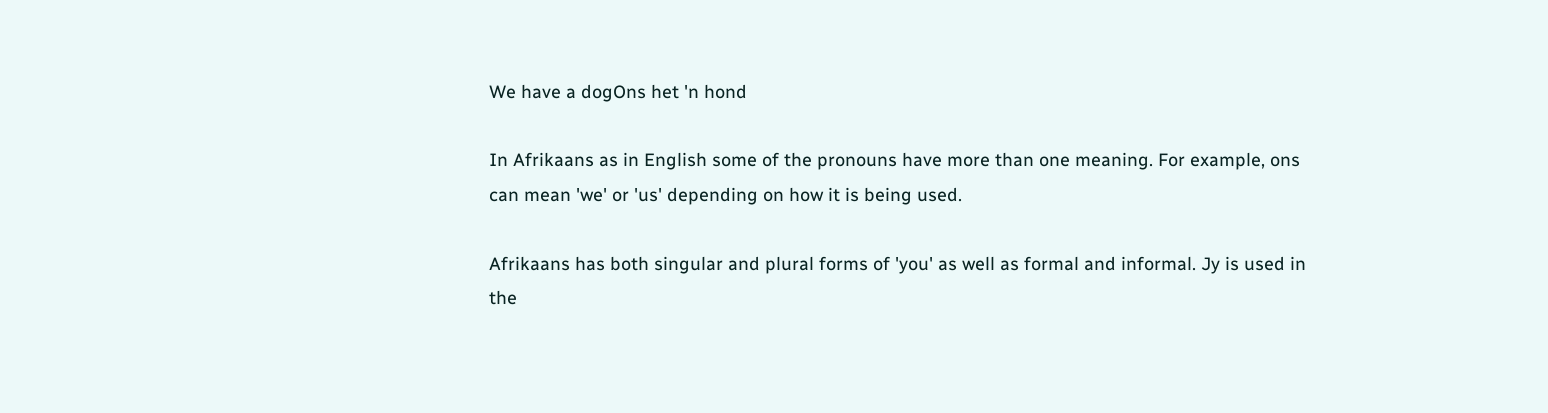We have a dogOns het 'n hond

In Afrikaans as in English some of the pronouns have more than one meaning. For example, ons can mean 'we' or 'us' depending on how it is being used.

Afrikaans has both singular and plural forms of 'you' as well as formal and informal. Jy is used in the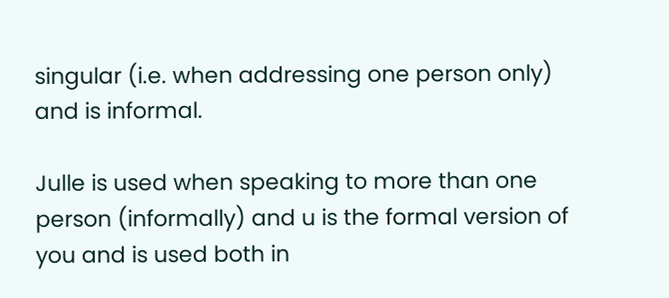singular (i.e. when addressing one person only) and is informal.

Julle is used when speaking to more than one person (informally) and u is the formal version of you and is used both in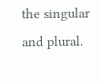the singular and plural.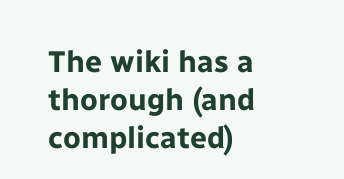The wiki has a thorough (and complicated)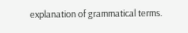explanation of grammatical terms.